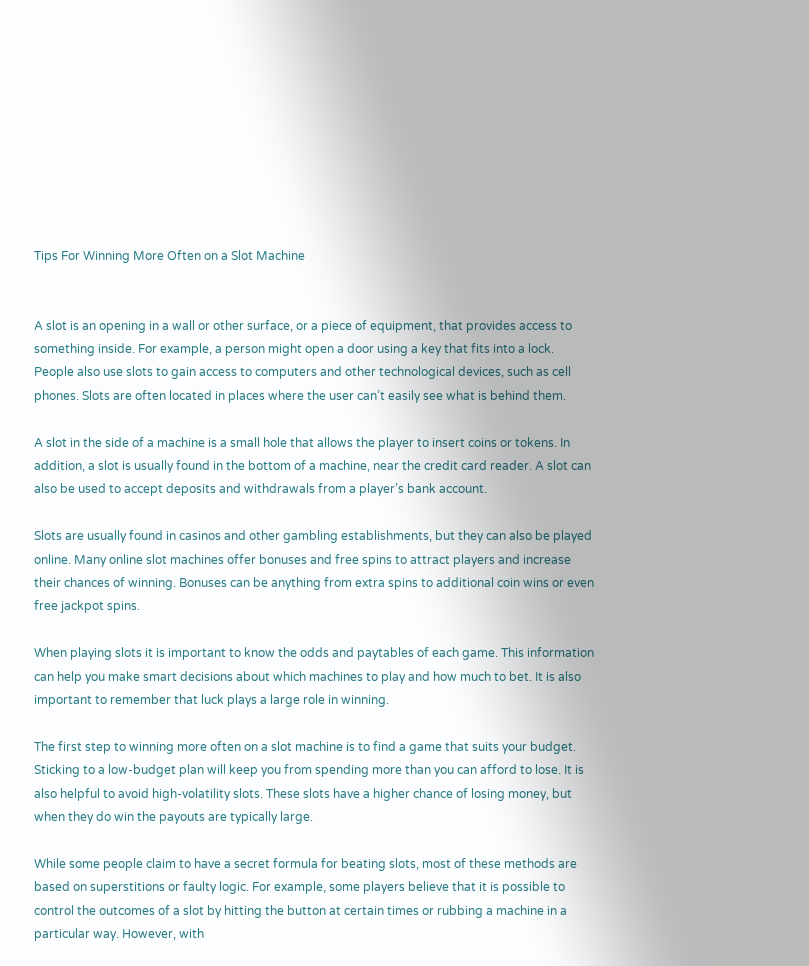Tips For Winning More Often on a Slot Machine


A slot is an opening in a wall or other surface, or a piece of equipment, that provides access to something inside. For example, a person might open a door using a key that fits into a lock. People also use slots to gain access to computers and other technological devices, such as cell phones. Slots are often located in places where the user can’t easily see what is behind them.

A slot in the side of a machine is a small hole that allows the player to insert coins or tokens. In addition, a slot is usually found in the bottom of a machine, near the credit card reader. A slot can also be used to accept deposits and withdrawals from a player’s bank account.

Slots are usually found in casinos and other gambling establishments, but they can also be played online. Many online slot machines offer bonuses and free spins to attract players and increase their chances of winning. Bonuses can be anything from extra spins to additional coin wins or even free jackpot spins.

When playing slots it is important to know the odds and paytables of each game. This information can help you make smart decisions about which machines to play and how much to bet. It is also important to remember that luck plays a large role in winning.

The first step to winning more often on a slot machine is to find a game that suits your budget. Sticking to a low-budget plan will keep you from spending more than you can afford to lose. It is also helpful to avoid high-volatility slots. These slots have a higher chance of losing money, but when they do win the payouts are typically large.

While some people claim to have a secret formula for beating slots, most of these methods are based on superstitions or faulty logic. For example, some players believe that it is possible to control the outcomes of a slot by hitting the button at certain times or rubbing a machine in a particular way. However, with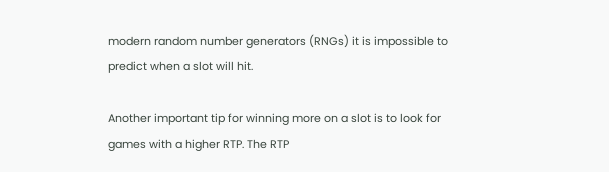modern random number generators (RNGs) it is impossible to predict when a slot will hit.

Another important tip for winning more on a slot is to look for games with a higher RTP. The RTP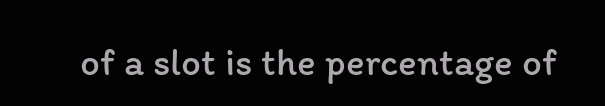of a slot is the percentage of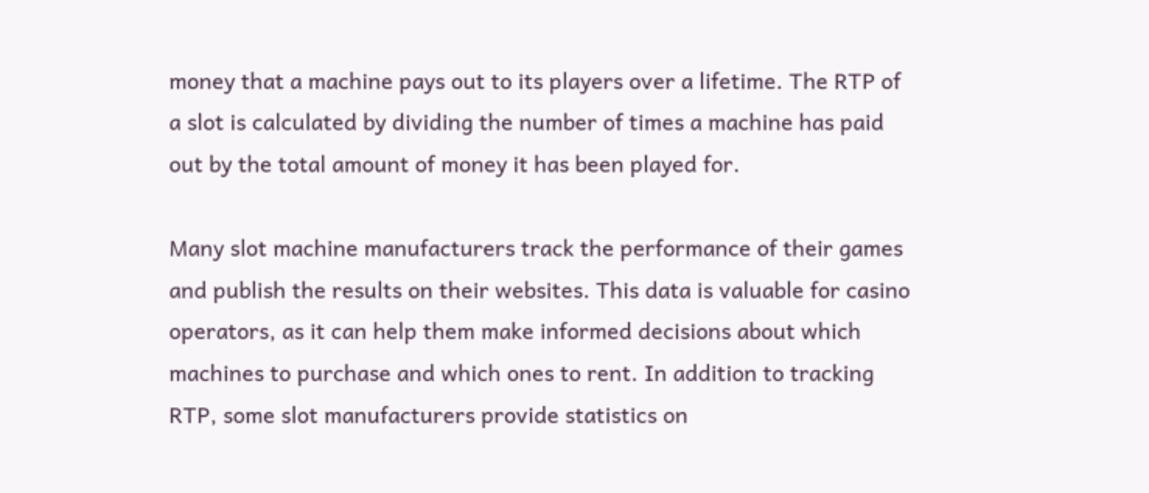money that a machine pays out to its players over a lifetime. The RTP of a slot is calculated by dividing the number of times a machine has paid out by the total amount of money it has been played for.

Many slot machine manufacturers track the performance of their games and publish the results on their websites. This data is valuable for casino operators, as it can help them make informed decisions about which machines to purchase and which ones to rent. In addition to tracking RTP, some slot manufacturers provide statistics on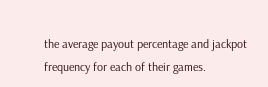the average payout percentage and jackpot frequency for each of their games.